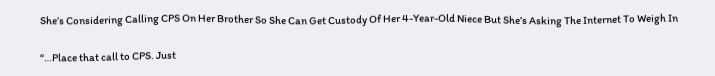She’s Considering Calling CPS On Her Brother So She Can Get Custody Of Her 4-Year-Old Niece But She’s Asking The Internet To Weigh In

“…Place that call to CPS. Just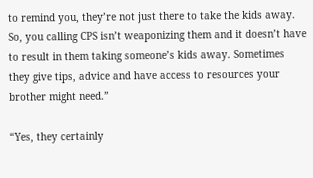to remind you, they’re not just there to take the kids away. So, you calling CPS isn’t weaponizing them and it doesn’t have to result in them taking someone’s kids away. Sometimes they give tips, advice and have access to resources your brother might need.”

“Yes, they certainly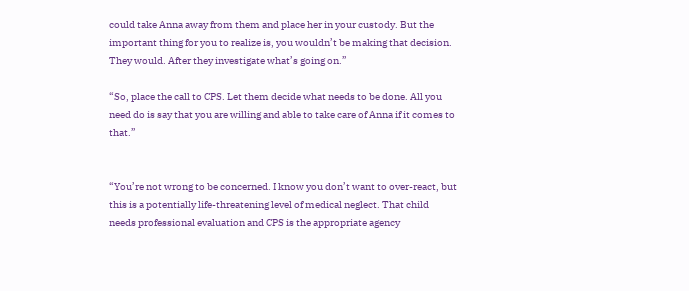could take Anna away from them and place her in your custody. But the important thing for you to realize is, you wouldn’t be making that decision. They would. After they investigate what’s going on.”

“So, place the call to CPS. Let them decide what needs to be done. All you need do is say that you are willing and able to take care of Anna if it comes to that.”


“You’re not wrong to be concerned. I know you don’t want to over-react, but this is a potentially life-threatening level of medical neglect. That child needs professional evaluation and CPS is the appropriate agency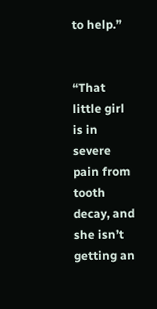to help.”


“That little girl is in severe pain from tooth decay, and she isn’t getting an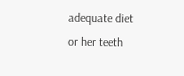adequate diet or her teeth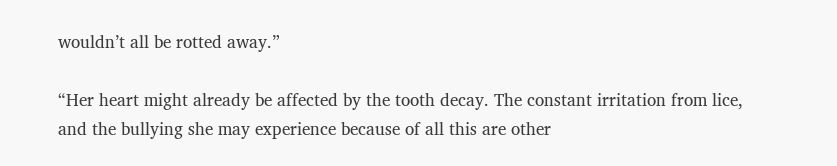wouldn’t all be rotted away.”

“Her heart might already be affected by the tooth decay. The constant irritation from lice, and the bullying she may experience because of all this are other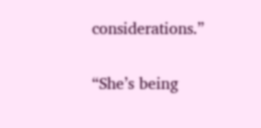considerations.”

“She’s being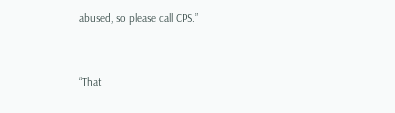abused, so please call CPS.”


“That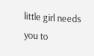little girl needs you to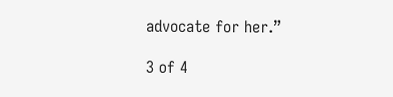advocate for her.”

3 of 4